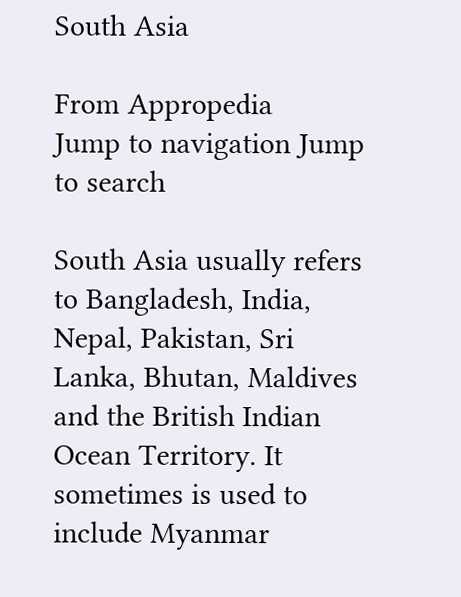South Asia

From Appropedia
Jump to navigation Jump to search

South Asia usually refers to Bangladesh, India, Nepal, Pakistan, Sri Lanka, Bhutan, Maldives and the British Indian Ocean Territory. It sometimes is used to include Myanmar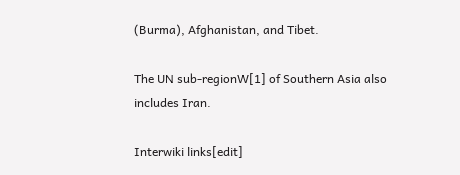(Burma), Afghanistan, and Tibet.

The UN sub-regionW[1] of Southern Asia also includes Iran.

Interwiki links[edit]